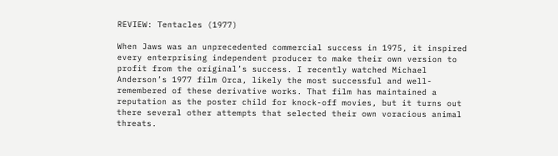REVIEW: Tentacles (1977)

When Jaws was an unprecedented commercial success in 1975, it inspired every enterprising independent producer to make their own version to profit from the original’s success. I recently watched Michael Anderson’s 1977 film Orca, likely the most successful and well-remembered of these derivative works. That film has maintained a reputation as the poster child for knock-off movies, but it turns out there several other attempts that selected their own voracious animal threats.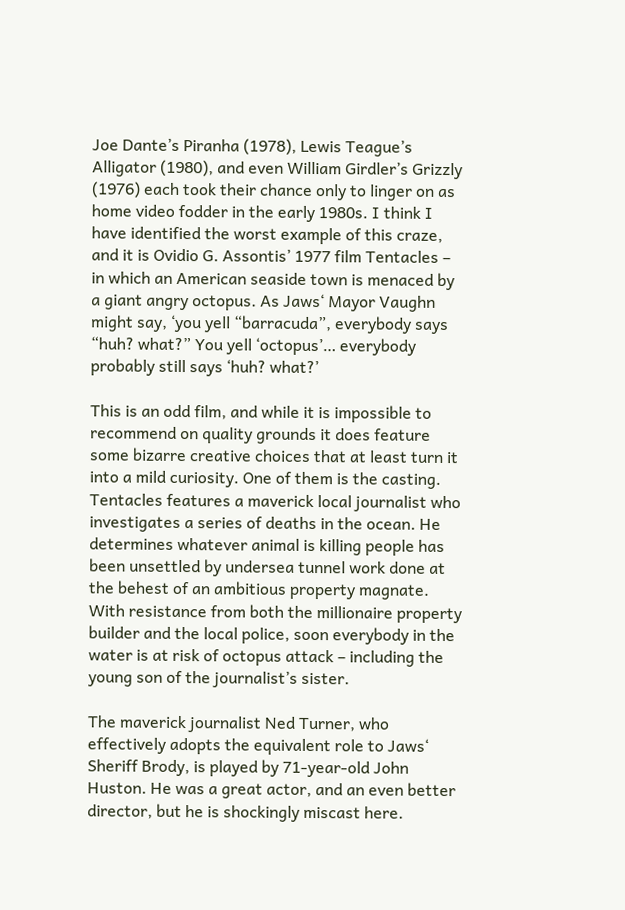Joe Dante’s Piranha (1978), Lewis Teague’s Alligator (1980), and even William Girdler’s Grizzly (1976) each took their chance only to linger on as home video fodder in the early 1980s. I think I have identified the worst example of this craze, and it is Ovidio G. Assontis’ 1977 film Tentacles – in which an American seaside town is menaced by a giant angry octopus. As Jaws‘ Mayor Vaughn might say, ‘you yell “barracuda”, everybody says “huh? what?” You yell ‘octopus’… everybody probably still says ‘huh? what?’

This is an odd film, and while it is impossible to recommend on quality grounds it does feature some bizarre creative choices that at least turn it into a mild curiosity. One of them is the casting. Tentacles features a maverick local journalist who investigates a series of deaths in the ocean. He determines whatever animal is killing people has been unsettled by undersea tunnel work done at the behest of an ambitious property magnate. With resistance from both the millionaire property builder and the local police, soon everybody in the water is at risk of octopus attack – including the young son of the journalist’s sister.

The maverick journalist Ned Turner, who effectively adopts the equivalent role to Jaws‘ Sheriff Brody, is played by 71-year-old John Huston. He was a great actor, and an even better director, but he is shockingly miscast here.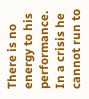There is no energy to his performance. In a crisis he cannot run to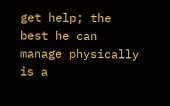get help; the best he can manage physically is a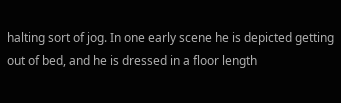halting sort of jog. In one early scene he is depicted getting out of bed, and he is dressed in a floor length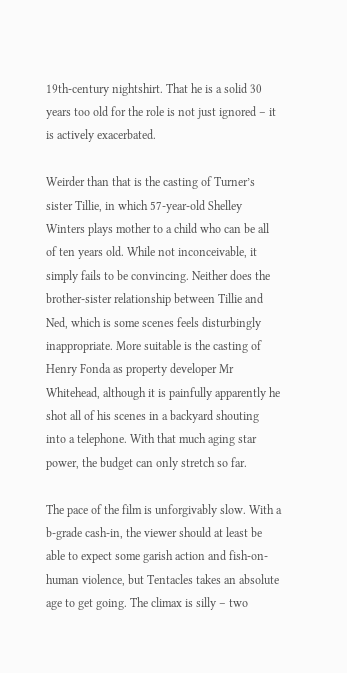19th-century nightshirt. That he is a solid 30 years too old for the role is not just ignored – it is actively exacerbated.

Weirder than that is the casting of Turner’s sister Tillie, in which 57-year-old Shelley Winters plays mother to a child who can be all of ten years old. While not inconceivable, it simply fails to be convincing. Neither does the brother-sister relationship between Tillie and Ned, which is some scenes feels disturbingly inappropriate. More suitable is the casting of Henry Fonda as property developer Mr Whitehead, although it is painfully apparently he shot all of his scenes in a backyard shouting into a telephone. With that much aging star power, the budget can only stretch so far.

The pace of the film is unforgivably slow. With a b-grade cash-in, the viewer should at least be able to expect some garish action and fish-on-human violence, but Tentacles takes an absolute age to get going. The climax is silly – two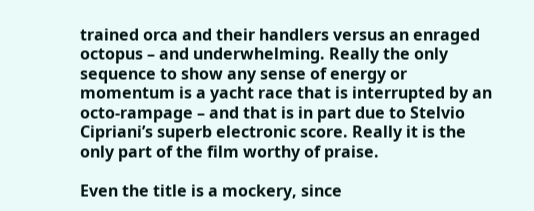trained orca and their handlers versus an enraged octopus – and underwhelming. Really the only sequence to show any sense of energy or momentum is a yacht race that is interrupted by an octo-rampage – and that is in part due to Stelvio Cipriani’s superb electronic score. Really it is the only part of the film worthy of praise.

Even the title is a mockery, since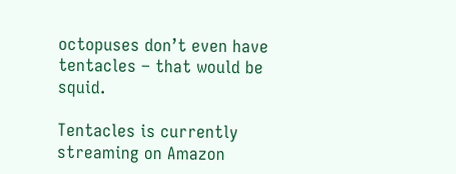octopuses don’t even have tentacles – that would be squid.

Tentacles is currently streaming on Amazon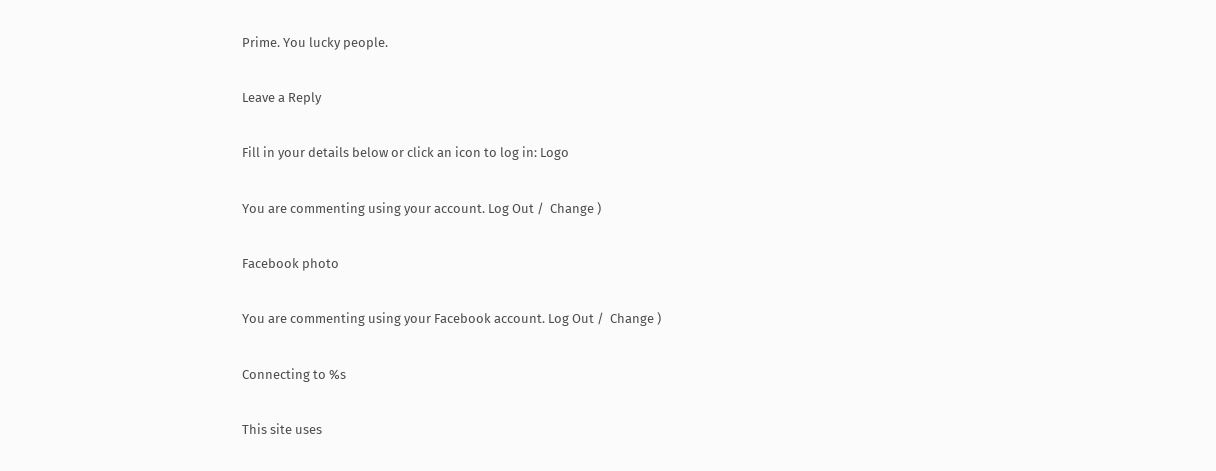Prime. You lucky people.

Leave a Reply

Fill in your details below or click an icon to log in: Logo

You are commenting using your account. Log Out /  Change )

Facebook photo

You are commenting using your Facebook account. Log Out /  Change )

Connecting to %s

This site uses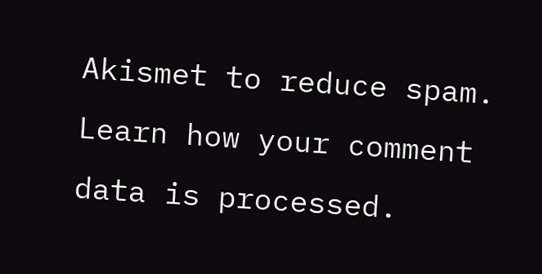Akismet to reduce spam. Learn how your comment data is processed.